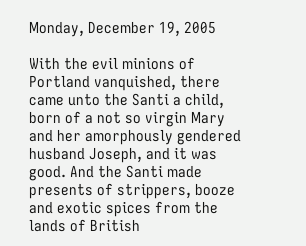Monday, December 19, 2005

With the evil minions of Portland vanquished, there came unto the Santi a child, born of a not so virgin Mary and her amorphously gendered husband Joseph, and it was good. And the Santi made presents of strippers, booze and exotic spices from the lands of British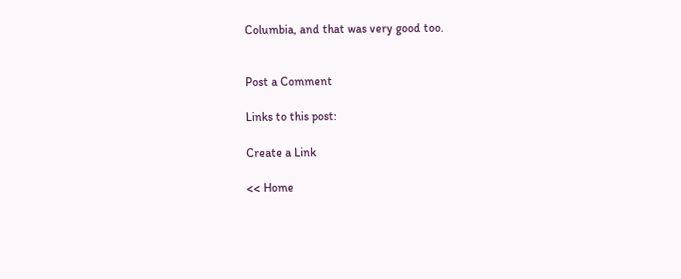Columbia, and that was very good too.


Post a Comment

Links to this post:

Create a Link

<< Home